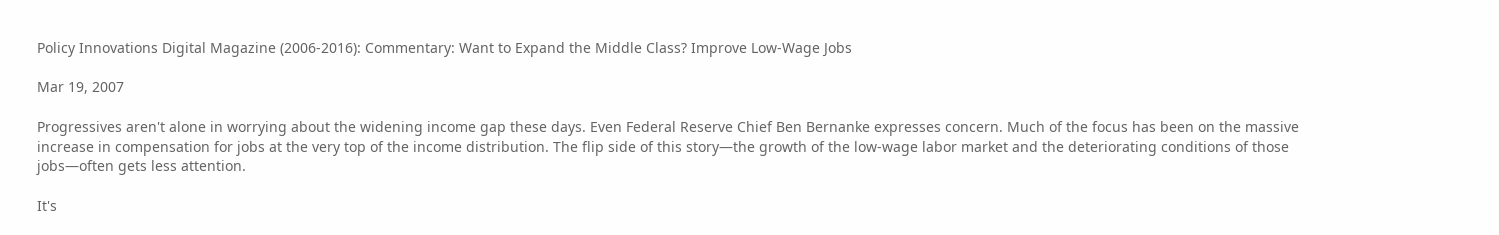Policy Innovations Digital Magazine (2006-2016): Commentary: Want to Expand the Middle Class? Improve Low-Wage Jobs

Mar 19, 2007

Progressives aren't alone in worrying about the widening income gap these days. Even Federal Reserve Chief Ben Bernanke expresses concern. Much of the focus has been on the massive increase in compensation for jobs at the very top of the income distribution. The flip side of this story—the growth of the low-wage labor market and the deteriorating conditions of those jobs—often gets less attention.

It's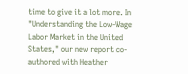time to give it a lot more. In "Understanding the Low-Wage Labor Market in the United States," our new report co-authored with Heather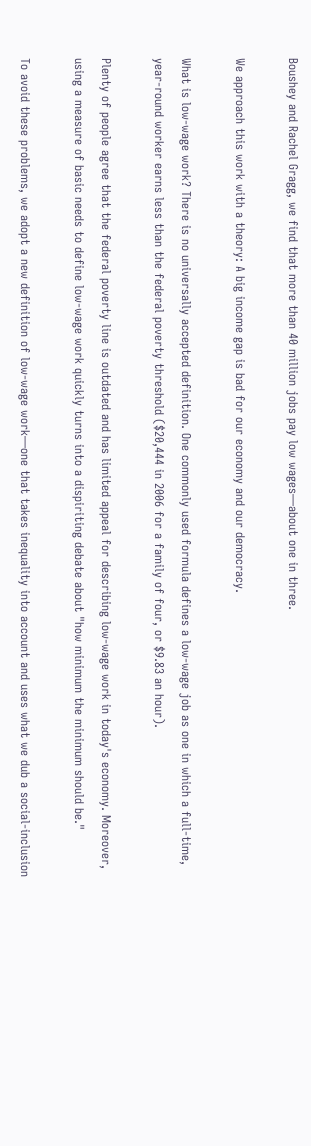Boushey and Rachel Gragg, we find that more than 40 million jobs pay low wages—about one in three.

We approach this work with a theory: A big income gap is bad for our economy and our democracy.

What is low-wage work? There is no universally accepted definition. One commonly used formula defines a low-wage job as one in which a full-time, year-round worker earns less than the federal poverty threshold ($20,444 in 2006 for a family of four, or $9.83 an hour).

Plenty of people agree that the federal poverty line is outdated and has limited appeal for describing low-wage work in today's economy. Moreover, using a measure of basic needs to define low-wage work quickly turns into a dispiriting debate about "how minimum the minimum should be."

To avoid these problems, we adopt a new definition of low-wage work—one that takes inequality into account and uses what we dub a social-inclusion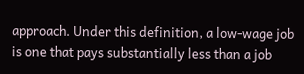approach. Under this definition, a low-wage job is one that pays substantially less than a job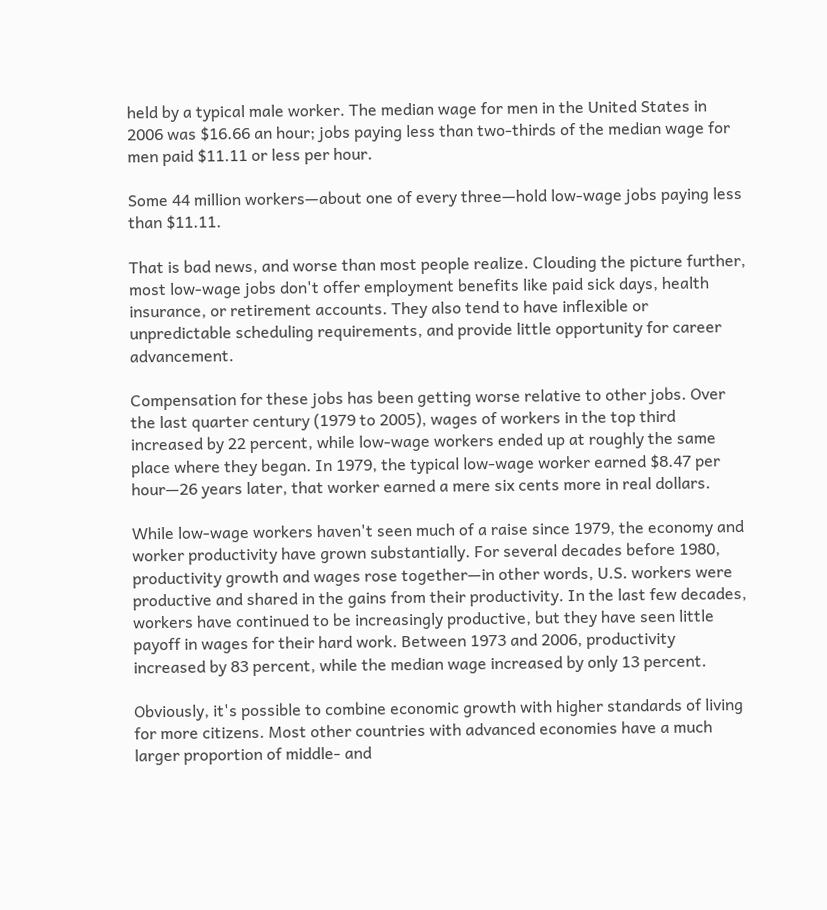held by a typical male worker. The median wage for men in the United States in 2006 was $16.66 an hour; jobs paying less than two-thirds of the median wage for men paid $11.11 or less per hour.

Some 44 million workers—about one of every three—hold low-wage jobs paying less than $11.11.

That is bad news, and worse than most people realize. Clouding the picture further, most low-wage jobs don't offer employment benefits like paid sick days, health insurance, or retirement accounts. They also tend to have inflexible or unpredictable scheduling requirements, and provide little opportunity for career advancement.

Compensation for these jobs has been getting worse relative to other jobs. Over the last quarter century (1979 to 2005), wages of workers in the top third increased by 22 percent, while low-wage workers ended up at roughly the same place where they began. In 1979, the typical low-wage worker earned $8.47 per hour—26 years later, that worker earned a mere six cents more in real dollars.

While low-wage workers haven't seen much of a raise since 1979, the economy and worker productivity have grown substantially. For several decades before 1980, productivity growth and wages rose together—in other words, U.S. workers were productive and shared in the gains from their productivity. In the last few decades, workers have continued to be increasingly productive, but they have seen little payoff in wages for their hard work. Between 1973 and 2006, productivity increased by 83 percent, while the median wage increased by only 13 percent.

Obviously, it's possible to combine economic growth with higher standards of living for more citizens. Most other countries with advanced economies have a much larger proportion of middle- and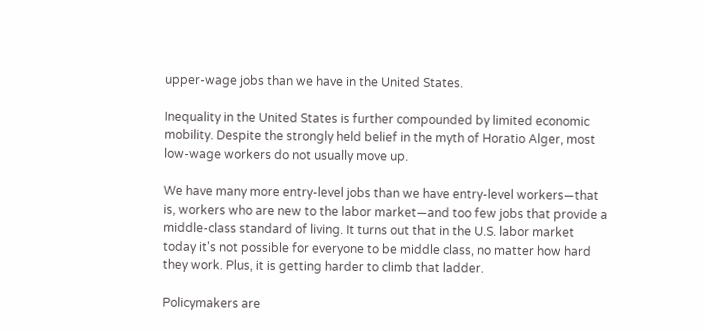upper-wage jobs than we have in the United States.

Inequality in the United States is further compounded by limited economic mobility. Despite the strongly held belief in the myth of Horatio Alger, most low-wage workers do not usually move up.

We have many more entry-level jobs than we have entry-level workers—that is, workers who are new to the labor market—and too few jobs that provide a middle-class standard of living. It turns out that in the U.S. labor market today it's not possible for everyone to be middle class, no matter how hard they work. Plus, it is getting harder to climb that ladder.

Policymakers are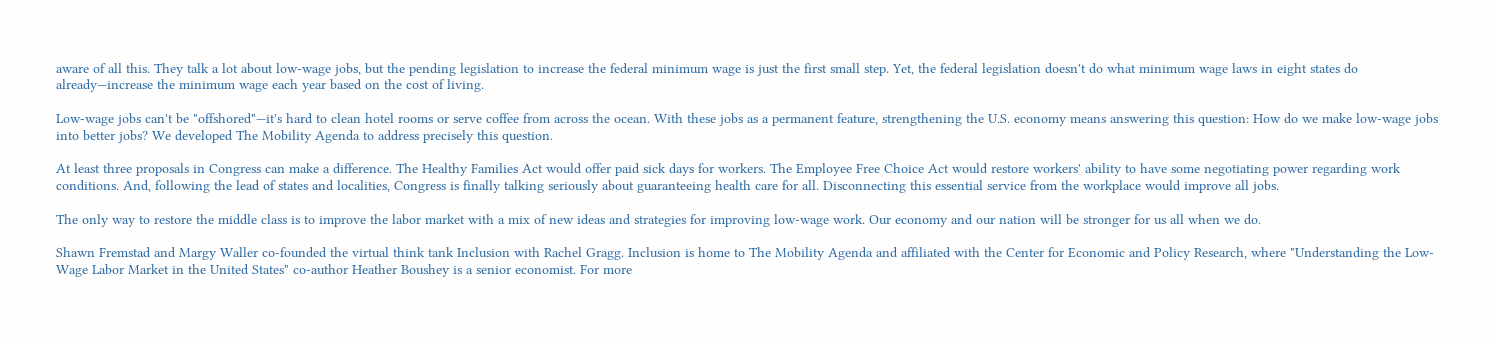aware of all this. They talk a lot about low-wage jobs, but the pending legislation to increase the federal minimum wage is just the first small step. Yet, the federal legislation doesn't do what minimum wage laws in eight states do already—increase the minimum wage each year based on the cost of living.

Low-wage jobs can't be "offshored"—it's hard to clean hotel rooms or serve coffee from across the ocean. With these jobs as a permanent feature, strengthening the U.S. economy means answering this question: How do we make low-wage jobs into better jobs? We developed The Mobility Agenda to address precisely this question.

At least three proposals in Congress can make a difference. The Healthy Families Act would offer paid sick days for workers. The Employee Free Choice Act would restore workers' ability to have some negotiating power regarding work conditions. And, following the lead of states and localities, Congress is finally talking seriously about guaranteeing health care for all. Disconnecting this essential service from the workplace would improve all jobs.

The only way to restore the middle class is to improve the labor market with a mix of new ideas and strategies for improving low-wage work. Our economy and our nation will be stronger for us all when we do.

Shawn Fremstad and Margy Waller co-founded the virtual think tank Inclusion with Rachel Gragg. Inclusion is home to The Mobility Agenda and affiliated with the Center for Economic and Policy Research, where "Understanding the Low-Wage Labor Market in the United States" co-author Heather Boushey is a senior economist. For more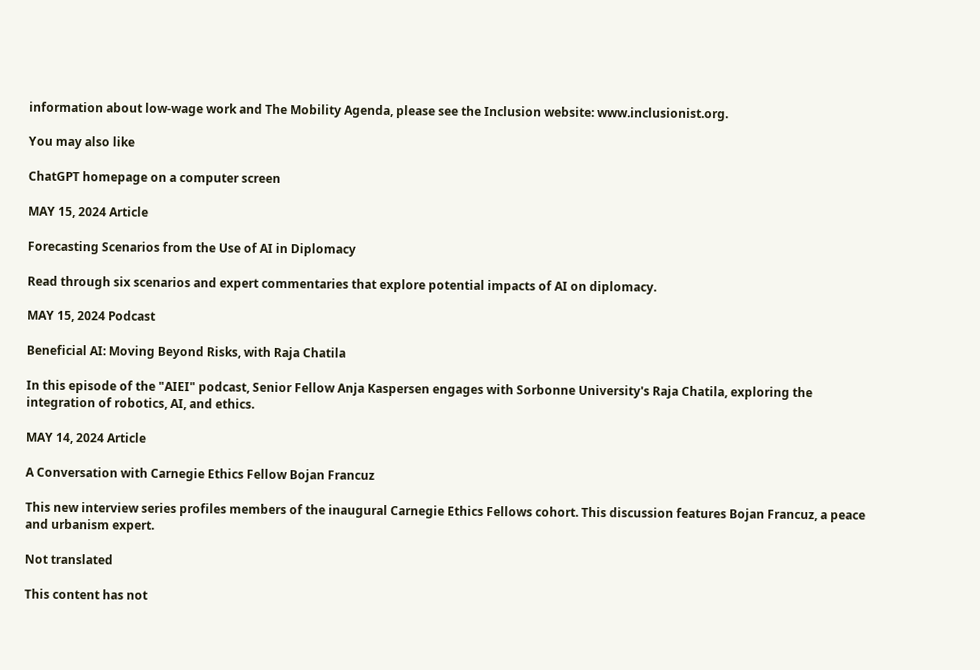information about low-wage work and The Mobility Agenda, please see the Inclusion website: www.inclusionist.org.

You may also like

ChatGPT homepage on a computer screen

MAY 15, 2024 Article

Forecasting Scenarios from the Use of AI in Diplomacy

Read through six scenarios and expert commentaries that explore potential impacts of AI on diplomacy.

MAY 15, 2024 Podcast

Beneficial AI: Moving Beyond Risks, with Raja Chatila

In this episode of the "AIEI" podcast, Senior Fellow Anja Kaspersen engages with Sorbonne University's Raja Chatila, exploring the integration of robotics, AI, and ethics.

MAY 14, 2024 Article

A Conversation with Carnegie Ethics Fellow Bojan Francuz

This new interview series profiles members of the inaugural Carnegie Ethics Fellows cohort. This discussion features Bojan Francuz, a peace and urbanism expert.

Not translated

This content has not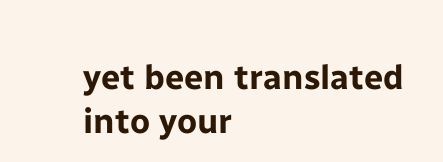yet been translated into your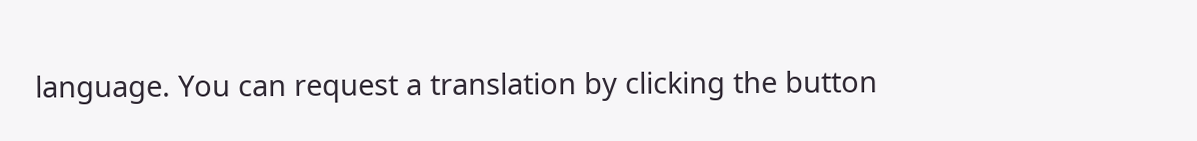language. You can request a translation by clicking the button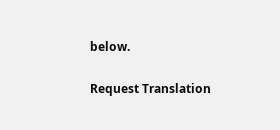below.

Request Translation